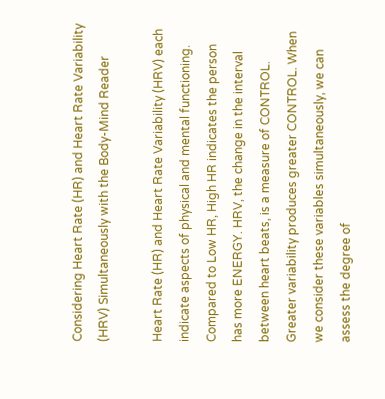Considering Heart Rate (HR) and Heart Rate Variability (HRV) Simultaneously with the Body-Mind Reader

Heart Rate (HR) and Heart Rate Variability (HRV) each indicate aspects of physical and mental functioning. Compared to Low HR, High HR indicates the person has more ENERGY. HRV, the change in the interval between heart beats, is a measure of CONTROL. Greater variability produces greater CONTROL. When we consider these variables simultaneously, we can assess the degree of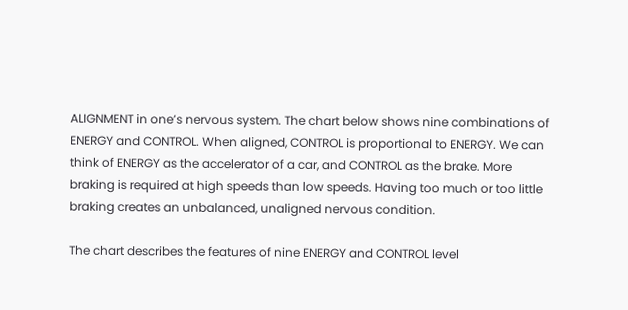ALIGNMENT in one’s nervous system. The chart below shows nine combinations of ENERGY and CONTROL. When aligned, CONTROL is proportional to ENERGY. We can think of ENERGY as the accelerator of a car, and CONTROL as the brake. More braking is required at high speeds than low speeds. Having too much or too little braking creates an unbalanced, unaligned nervous condition.

The chart describes the features of nine ENERGY and CONTROL level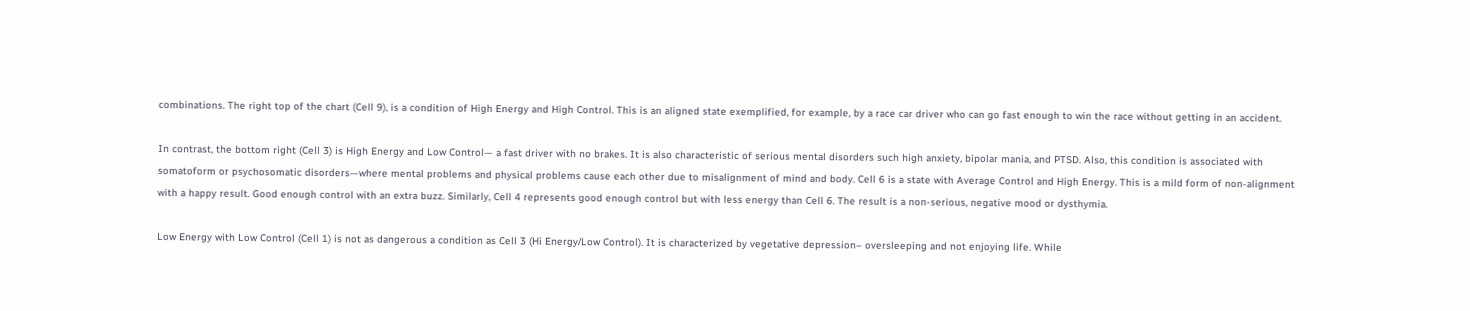combinations. The right top of the chart (Cell 9), is a condition of High Energy and High Control. This is an aligned state exemplified, for example, by a race car driver who can go fast enough to win the race without getting in an accident.

In contrast, the bottom right (Cell 3) is High Energy and Low Control— a fast driver with no brakes. It is also characteristic of serious mental disorders such high anxiety, bipolar mania, and PTSD. Also, this condition is associated with somatoform or psychosomatic disorders—where mental problems and physical problems cause each other due to misalignment of mind and body. Cell 6 is a state with Average Control and High Energy. This is a mild form of non-alignment with a happy result. Good enough control with an extra buzz. Similarly, Cell 4 represents good enough control but with less energy than Cell 6. The result is a non-serious, negative mood or dysthymia.

Low Energy with Low Control (Cell 1) is not as dangerous a condition as Cell 3 (Hi Energy/Low Control). It is characterized by vegetative depression– oversleeping and not enjoying life. While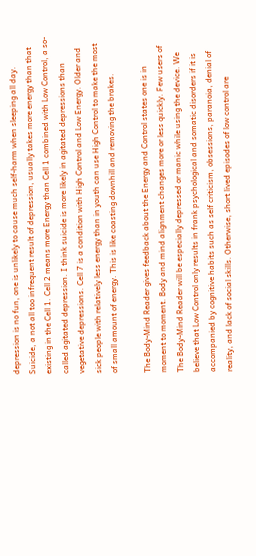depression is no fun, one is unlikely to cause much self-harm when sleeping all day. Suicide, a not all too infrequent result of depression, usually takes more energy than that existing in the Cell 1. Cell 2 means more Energy than Cell 1 combined with Low Control, a so-called agitated depression. I think suicide is more likely in agitated depressions than vegetative depressions. Cell 7 is a condition with High Control and Low Energy. Older and sick people with relatively less energy than in youth can use High Control to make the most of small amount of energy. This is like coasting downhill and removing the brakes.

The Body-Mind Reader gives feedback about the Energy and Control states one is in moment to moment. Body and mind alignment changes more or less quickly. Few users of The Body-Mind Reader will be especially depressed or manic while using the device. We believe that Low Control only results in frank psychological and somatic disorders if it is accompanied by cognitive habits such as self criticism, obsessions, paranoia, denial of reality, and lack of social skills. Otherwise, short lived episodes of low control are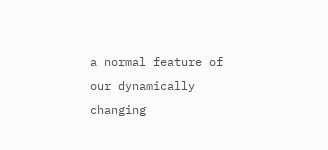a normal feature of our dynamically changing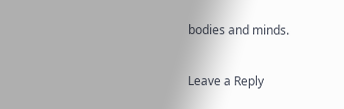bodies and minds.

Leave a Reply